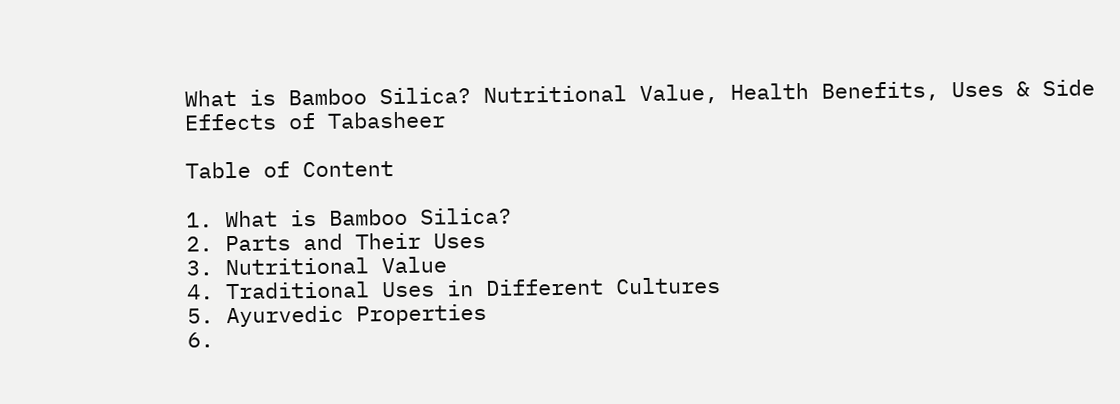What is Bamboo Silica? Nutritional Value, Health Benefits, Uses & Side Effects of Tabasheer

Table of Content

1. What is Bamboo Silica?
2. Parts and Their Uses
3. Nutritional Value
4. Traditional Uses in Different Cultures
5. Ayurvedic Properties
6.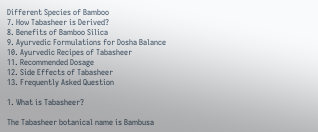Different Species of Bamboo
7. How Tabasheer is Derived?
8. Benefits of Bamboo Silica
9. Ayurvedic Formulations for Dosha Balance
10. Ayurvedic Recipes of Tabasheer
11. Recommended Dosage
12. Side Effects of Tabasheer
13. Frequently Asked Question

1. What is Tabasheer?

The Tabasheer botanical name is Bambusa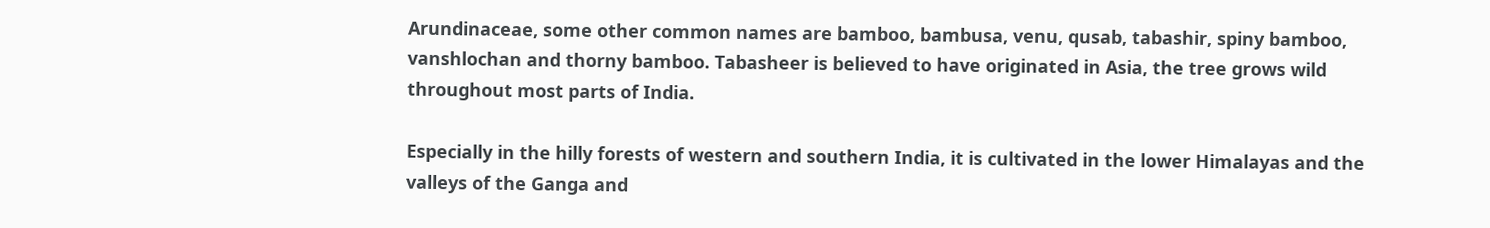Arundinaceae, some other common names are bamboo, bambusa, venu, qusab, tabashir, spiny bamboo, vanshlochan and thorny bamboo. Tabasheer is believed to have originated in Asia, the tree grows wild throughout most parts of India.

Especially in the hilly forests of western and southern India, it is cultivated in the lower Himalayas and the valleys of the Ganga and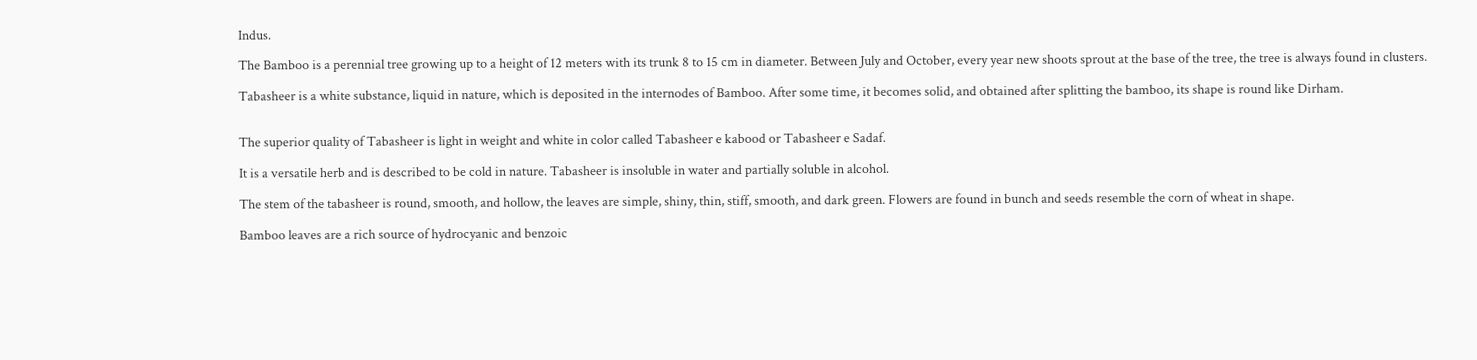Indus.

The Bamboo is a perennial tree growing up to a height of 12 meters with its trunk 8 to 15 cm in diameter. Between July and October, every year new shoots sprout at the base of the tree, the tree is always found in clusters.

Tabasheer is a white substance, liquid in nature, which is deposited in the internodes of Bamboo. After some time, it becomes solid, and obtained after splitting the bamboo, its shape is round like Dirham.


The superior quality of Tabasheer is light in weight and white in color called Tabasheer e kabood or Tabasheer e Sadaf.

It is a versatile herb and is described to be cold in nature. Tabasheer is insoluble in water and partially soluble in alcohol.

The stem of the tabasheer is round, smooth, and hollow, the leaves are simple, shiny, thin, stiff, smooth, and dark green. Flowers are found in bunch and seeds resemble the corn of wheat in shape.

Bamboo leaves are a rich source of hydrocyanic and benzoic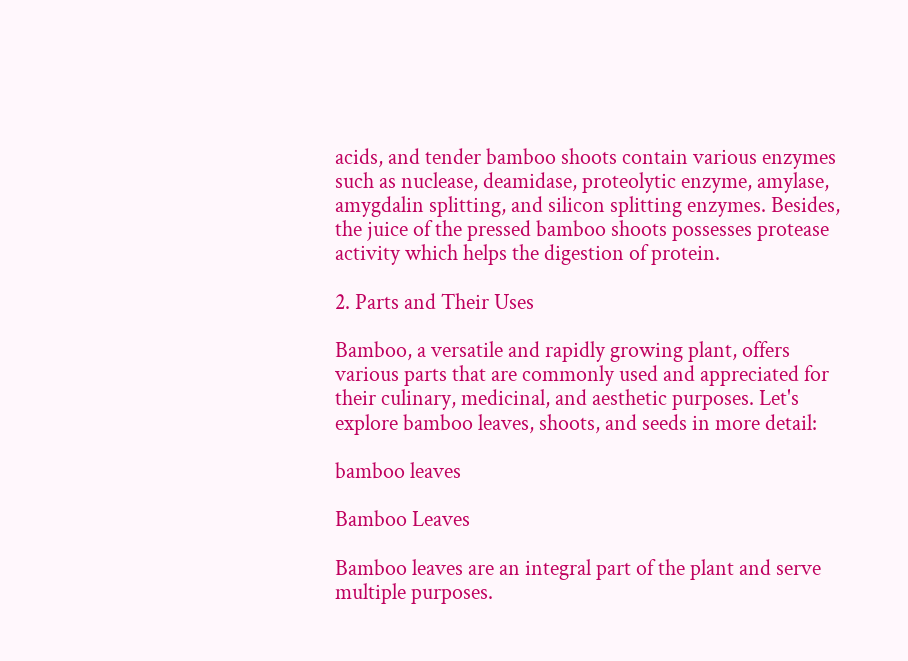acids, and tender bamboo shoots contain various enzymes such as nuclease, deamidase, proteolytic enzyme, amylase, amygdalin splitting, and silicon splitting enzymes. Besides, the juice of the pressed bamboo shoots possesses protease activity which helps the digestion of protein.

2. Parts and Their Uses

Bamboo, a versatile and rapidly growing plant, offers various parts that are commonly used and appreciated for their culinary, medicinal, and aesthetic purposes. Let's explore bamboo leaves, shoots, and seeds in more detail:

bamboo leaves

Bamboo Leaves

Bamboo leaves are an integral part of the plant and serve multiple purposes.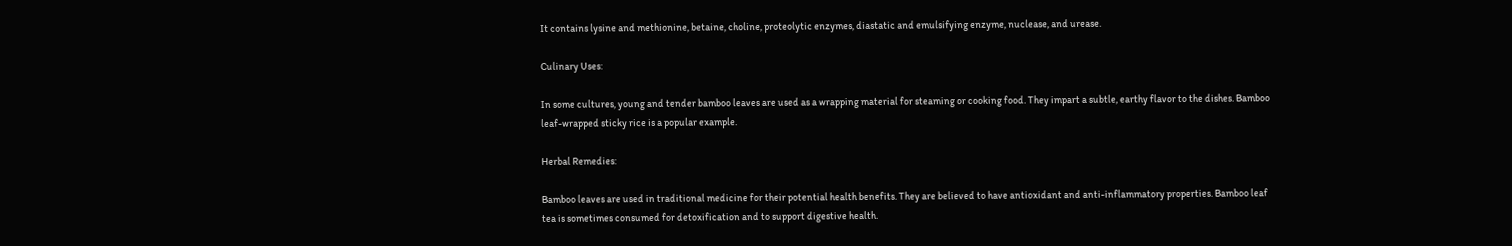It contains lysine and methionine, betaine, choline, proteolytic enzymes, diastatic and emulsifying enzyme, nuclease, and urease.

Culinary Uses:

In some cultures, young and tender bamboo leaves are used as a wrapping material for steaming or cooking food. They impart a subtle, earthy flavor to the dishes. Bamboo leaf-wrapped sticky rice is a popular example.

Herbal Remedies:

Bamboo leaves are used in traditional medicine for their potential health benefits. They are believed to have antioxidant and anti-inflammatory properties. Bamboo leaf tea is sometimes consumed for detoxification and to support digestive health.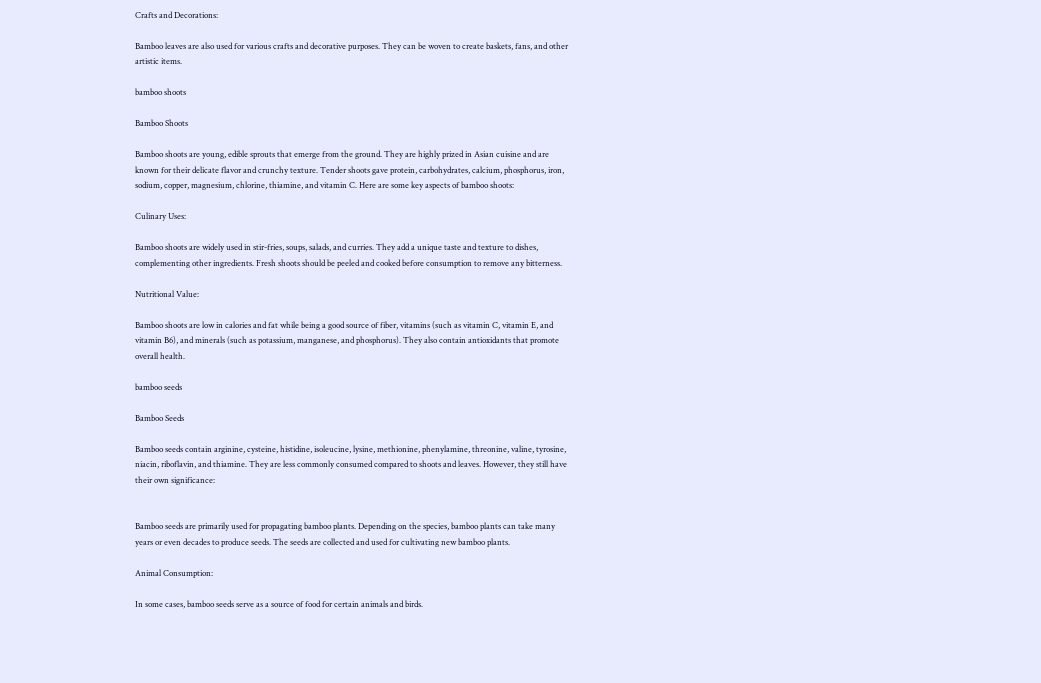Crafts and Decorations:

Bamboo leaves are also used for various crafts and decorative purposes. They can be woven to create baskets, fans, and other artistic items.

bamboo shoots

Bamboo Shoots

Bamboo shoots are young, edible sprouts that emerge from the ground. They are highly prized in Asian cuisine and are known for their delicate flavor and crunchy texture. Tender shoots gave protein, carbohydrates, calcium, phosphorus, iron, sodium, copper, magnesium, chlorine, thiamine, and vitamin C. Here are some key aspects of bamboo shoots:

Culinary Uses:

Bamboo shoots are widely used in stir-fries, soups, salads, and curries. They add a unique taste and texture to dishes, complementing other ingredients. Fresh shoots should be peeled and cooked before consumption to remove any bitterness.

Nutritional Value:

Bamboo shoots are low in calories and fat while being a good source of fiber, vitamins (such as vitamin C, vitamin E, and vitamin B6), and minerals (such as potassium, manganese, and phosphorus). They also contain antioxidants that promote overall health.

bamboo seeds

Bamboo Seeds

Bamboo seeds contain arginine, cysteine, histidine, isoleucine, lysine, methionine, phenylamine, threonine, valine, tyrosine, niacin, riboflavin, and thiamine. They are less commonly consumed compared to shoots and leaves. However, they still have their own significance:


Bamboo seeds are primarily used for propagating bamboo plants. Depending on the species, bamboo plants can take many years or even decades to produce seeds. The seeds are collected and used for cultivating new bamboo plants.

Animal Consumption:

In some cases, bamboo seeds serve as a source of food for certain animals and birds.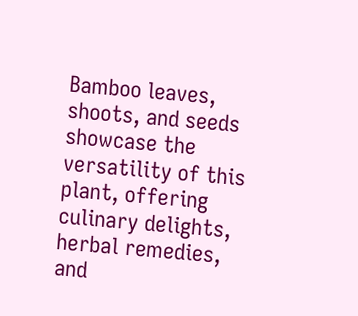Bamboo leaves, shoots, and seeds showcase the versatility of this plant, offering culinary delights, herbal remedies, and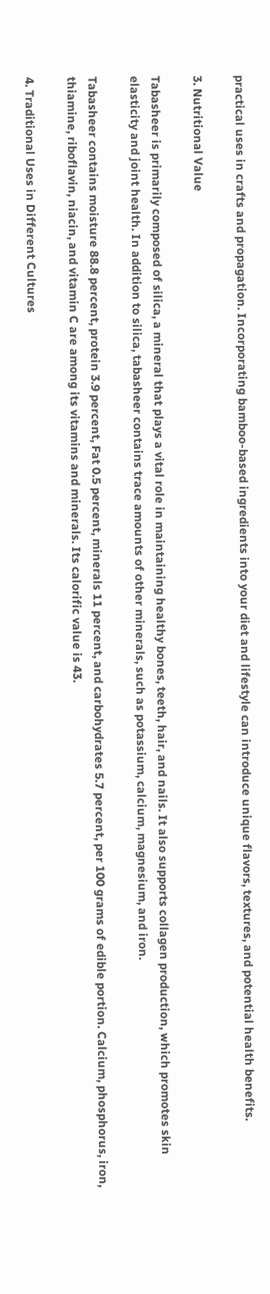practical uses in crafts and propagation. Incorporating bamboo-based ingredients into your diet and lifestyle can introduce unique flavors, textures, and potential health benefits.

3. Nutritional Value

Tabasheer is primarily composed of silica, a mineral that plays a vital role in maintaining healthy bones, teeth, hair, and nails. It also supports collagen production, which promotes skin elasticity and joint health. In addition to silica, tabasheer contains trace amounts of other minerals, such as potassium, calcium, magnesium, and iron.

Tabasheer contains moisture 88.8 percent, protein 3.9 percent, Fat 0.5 percent, minerals 11 percent, and carbohydrates 5.7 percent, per 100 grams of edible portion. Calcium, phosphorus, iron, thiamine, riboflavin, niacin, and vitamin C are among its vitamins and minerals. Its calorific value is 43.

4. Traditional Uses in Different Cultures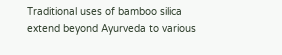Traditional uses of bamboo silica extend beyond Ayurveda to various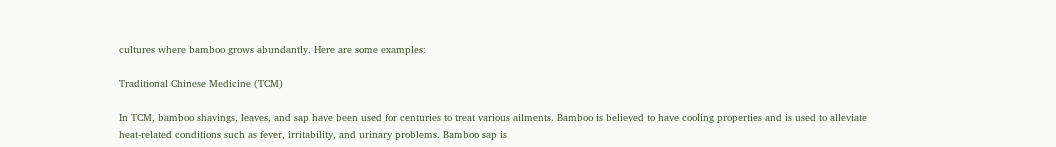cultures where bamboo grows abundantly. Here are some examples:

Traditional Chinese Medicine (TCM)

In TCM, bamboo shavings, leaves, and sap have been used for centuries to treat various ailments. Bamboo is believed to have cooling properties and is used to alleviate heat-related conditions such as fever, irritability, and urinary problems. Bamboo sap is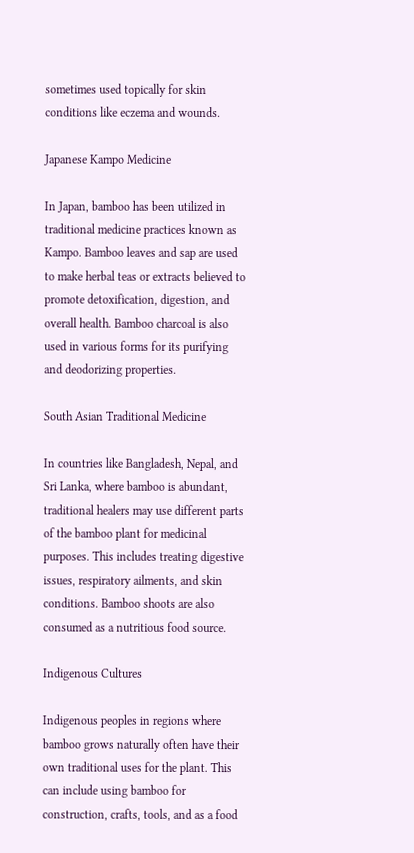sometimes used topically for skin conditions like eczema and wounds.

Japanese Kampo Medicine

In Japan, bamboo has been utilized in traditional medicine practices known as Kampo. Bamboo leaves and sap are used to make herbal teas or extracts believed to promote detoxification, digestion, and overall health. Bamboo charcoal is also used in various forms for its purifying and deodorizing properties.

South Asian Traditional Medicine

In countries like Bangladesh, Nepal, and Sri Lanka, where bamboo is abundant, traditional healers may use different parts of the bamboo plant for medicinal purposes. This includes treating digestive issues, respiratory ailments, and skin conditions. Bamboo shoots are also consumed as a nutritious food source.

Indigenous Cultures

Indigenous peoples in regions where bamboo grows naturally often have their own traditional uses for the plant. This can include using bamboo for construction, crafts, tools, and as a food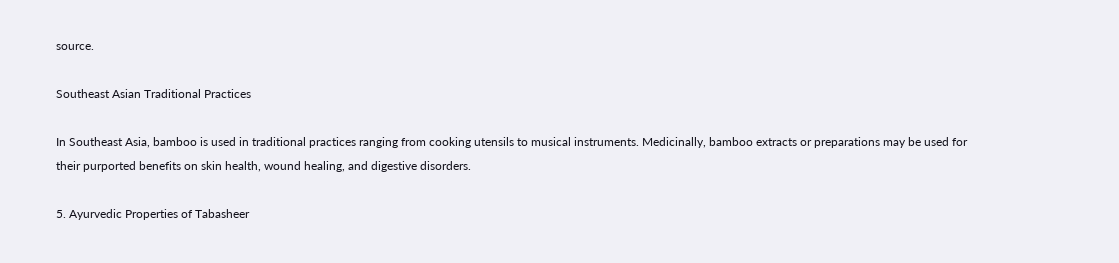source.

Southeast Asian Traditional Practices

In Southeast Asia, bamboo is used in traditional practices ranging from cooking utensils to musical instruments. Medicinally, bamboo extracts or preparations may be used for their purported benefits on skin health, wound healing, and digestive disorders.

5. Ayurvedic Properties of Tabasheer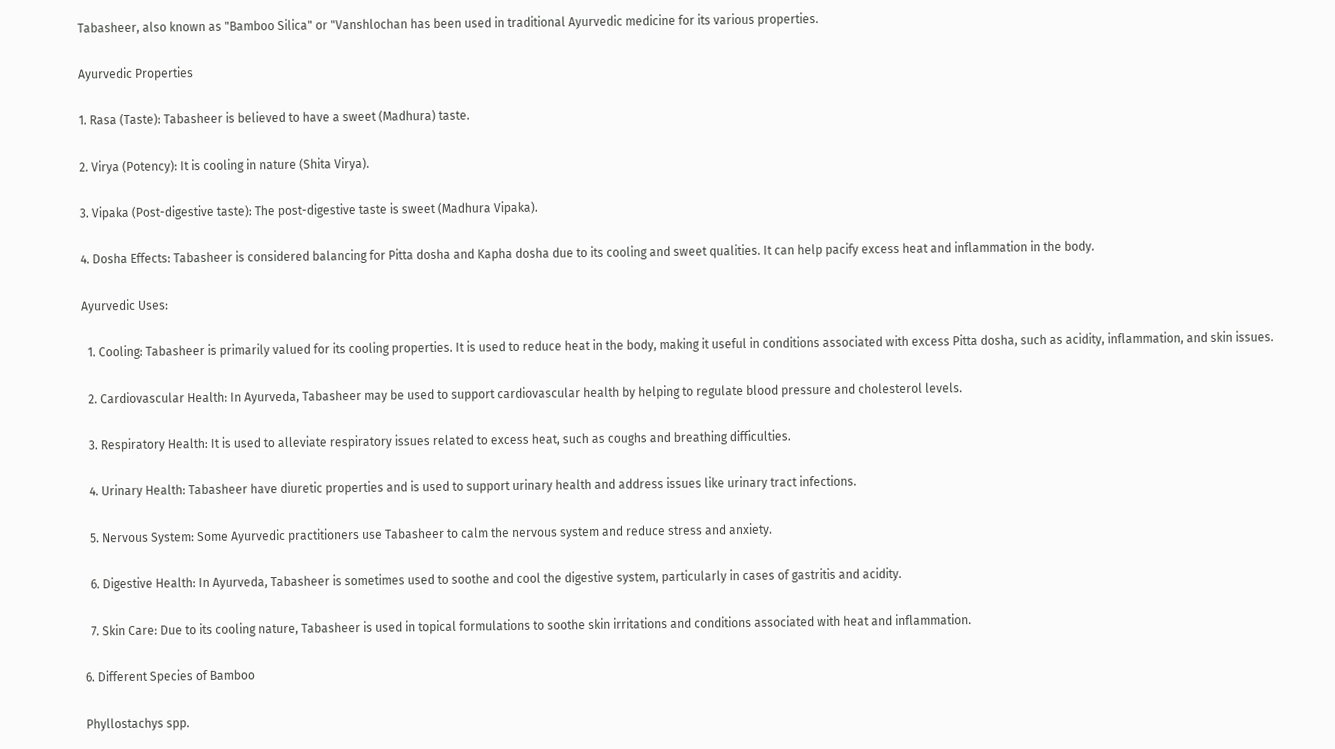Tabasheer, also known as "Bamboo Silica" or "Vanshlochan has been used in traditional Ayurvedic medicine for its various properties.

Ayurvedic Properties

1. Rasa (Taste): Tabasheer is believed to have a sweet (Madhura) taste.

2. Virya (Potency): It is cooling in nature (Shita Virya).

3. Vipaka (Post-digestive taste): The post-digestive taste is sweet (Madhura Vipaka).

4. Dosha Effects: Tabasheer is considered balancing for Pitta dosha and Kapha dosha due to its cooling and sweet qualities. It can help pacify excess heat and inflammation in the body.

Ayurvedic Uses:

  1. Cooling: Tabasheer is primarily valued for its cooling properties. It is used to reduce heat in the body, making it useful in conditions associated with excess Pitta dosha, such as acidity, inflammation, and skin issues.

  2. Cardiovascular Health: In Ayurveda, Tabasheer may be used to support cardiovascular health by helping to regulate blood pressure and cholesterol levels.

  3. Respiratory Health: It is used to alleviate respiratory issues related to excess heat, such as coughs and breathing difficulties.

  4. Urinary Health: Tabasheer have diuretic properties and is used to support urinary health and address issues like urinary tract infections.

  5. Nervous System: Some Ayurvedic practitioners use Tabasheer to calm the nervous system and reduce stress and anxiety.

  6. Digestive Health: In Ayurveda, Tabasheer is sometimes used to soothe and cool the digestive system, particularly in cases of gastritis and acidity.

  7. Skin Care: Due to its cooling nature, Tabasheer is used in topical formulations to soothe skin irritations and conditions associated with heat and inflammation.

6. Different Species of Bamboo

Phyllostachys spp.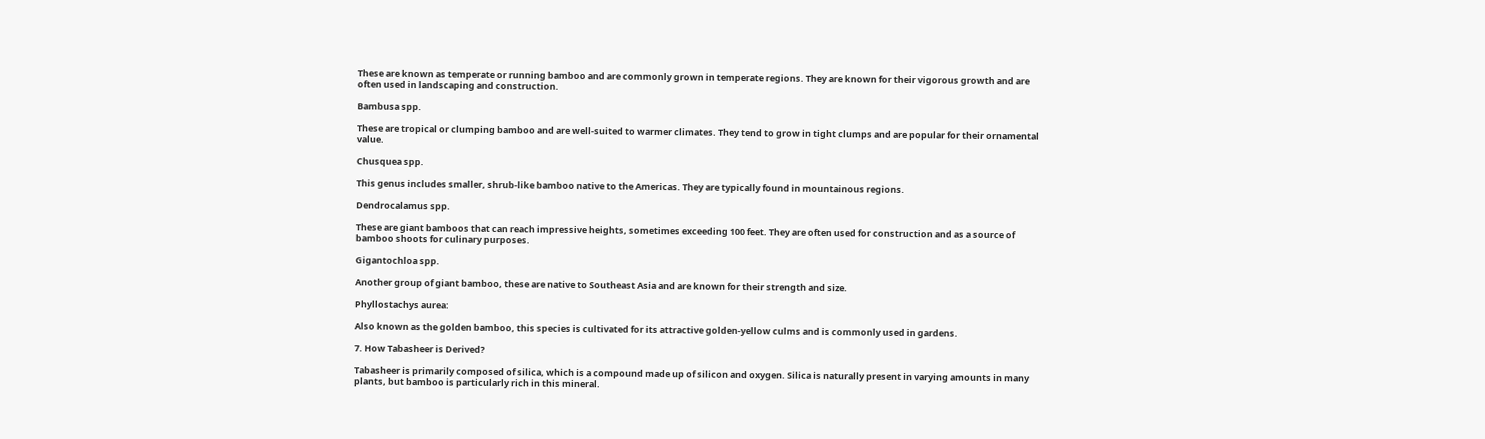These are known as temperate or running bamboo and are commonly grown in temperate regions. They are known for their vigorous growth and are often used in landscaping and construction.

Bambusa spp.

These are tropical or clumping bamboo and are well-suited to warmer climates. They tend to grow in tight clumps and are popular for their ornamental value.

Chusquea spp.

This genus includes smaller, shrub-like bamboo native to the Americas. They are typically found in mountainous regions.

Dendrocalamus spp.

These are giant bamboos that can reach impressive heights, sometimes exceeding 100 feet. They are often used for construction and as a source of bamboo shoots for culinary purposes.

Gigantochloa spp.

Another group of giant bamboo, these are native to Southeast Asia and are known for their strength and size.

Phyllostachys aurea:

Also known as the golden bamboo, this species is cultivated for its attractive golden-yellow culms and is commonly used in gardens.

7. How Tabasheer is Derived?

Tabasheer is primarily composed of silica, which is a compound made up of silicon and oxygen. Silica is naturally present in varying amounts in many plants, but bamboo is particularly rich in this mineral.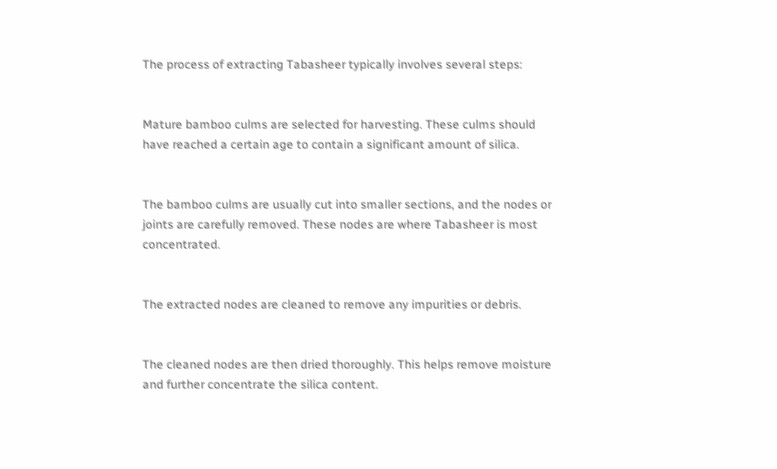The process of extracting Tabasheer typically involves several steps:


Mature bamboo culms are selected for harvesting. These culms should have reached a certain age to contain a significant amount of silica.


The bamboo culms are usually cut into smaller sections, and the nodes or joints are carefully removed. These nodes are where Tabasheer is most concentrated.


The extracted nodes are cleaned to remove any impurities or debris.


The cleaned nodes are then dried thoroughly. This helps remove moisture and further concentrate the silica content.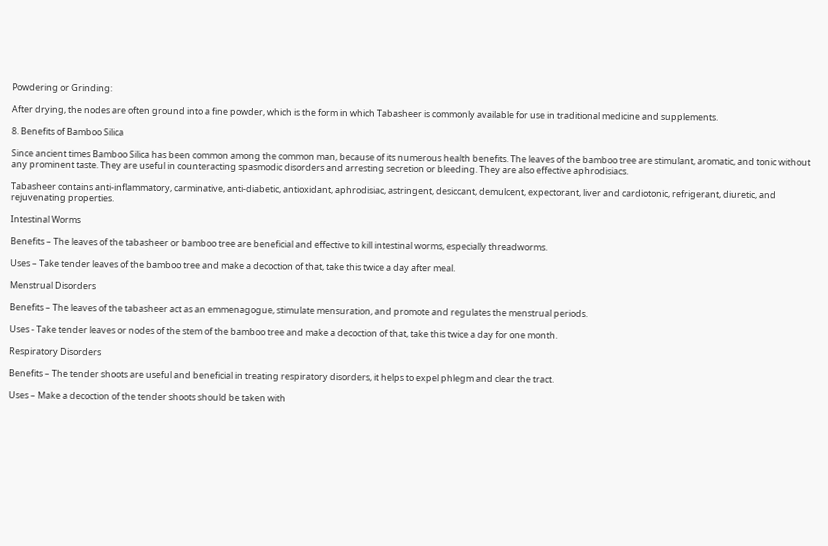Powdering or Grinding:

After drying, the nodes are often ground into a fine powder, which is the form in which Tabasheer is commonly available for use in traditional medicine and supplements.

8. Benefits of Bamboo Silica

Since ancient times Bamboo Silica has been common among the common man, because of its numerous health benefits. The leaves of the bamboo tree are stimulant, aromatic, and tonic without any prominent taste. They are useful in counteracting spasmodic disorders and arresting secretion or bleeding. They are also effective aphrodisiacs.

Tabasheer contains anti-inflammatory, carminative, anti-diabetic, antioxidant, aphrodisiac, astringent, desiccant, demulcent, expectorant, liver and cardiotonic, refrigerant, diuretic, and rejuvenating properties.

Intestinal Worms

Benefits – The leaves of the tabasheer or bamboo tree are beneficial and effective to kill intestinal worms, especially threadworms.

Uses – Take tender leaves of the bamboo tree and make a decoction of that, take this twice a day after meal.

Menstrual Disorders

Benefits – The leaves of the tabasheer act as an emmenagogue, stimulate mensuration, and promote and regulates the menstrual periods.

Uses - Take tender leaves or nodes of the stem of the bamboo tree and make a decoction of that, take this twice a day for one month.

Respiratory Disorders

Benefits – The tender shoots are useful and beneficial in treating respiratory disorders, it helps to expel phlegm and clear the tract.

Uses – Make a decoction of the tender shoots should be taken with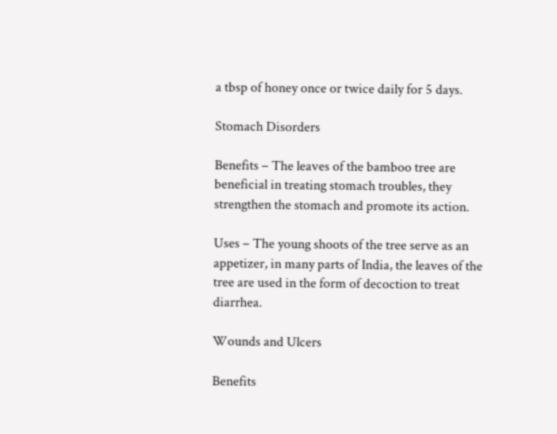a tbsp of honey once or twice daily for 5 days.

Stomach Disorders

Benefits – The leaves of the bamboo tree are beneficial in treating stomach troubles, they strengthen the stomach and promote its action.

Uses – The young shoots of the tree serve as an appetizer, in many parts of India, the leaves of the tree are used in the form of decoction to treat diarrhea.

Wounds and Ulcers

Benefits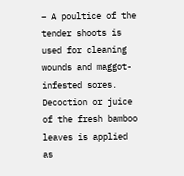– A poultice of the tender shoots is used for cleaning wounds and maggot-infested sores. Decoction or juice of the fresh bamboo leaves is applied as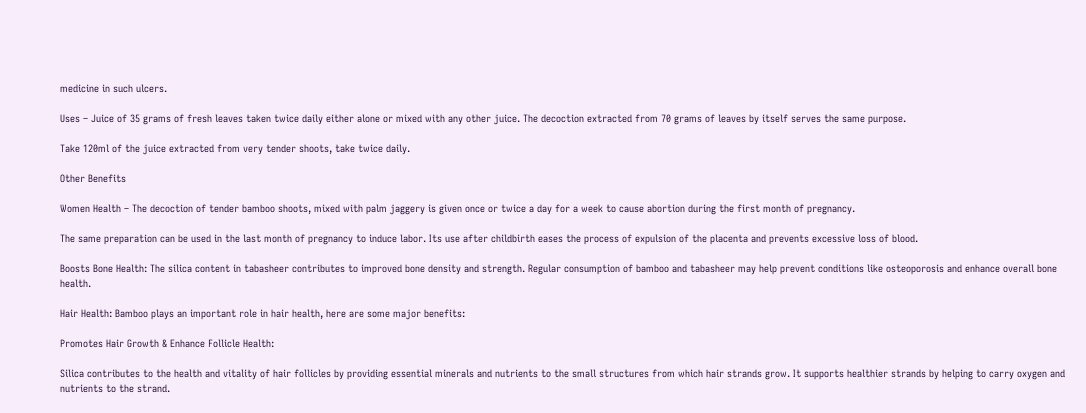medicine in such ulcers.

Uses – Juice of 35 grams of fresh leaves taken twice daily either alone or mixed with any other juice. The decoction extracted from 70 grams of leaves by itself serves the same purpose.

Take 120ml of the juice extracted from very tender shoots, take twice daily.

Other Benefits

Women Health – The decoction of tender bamboo shoots, mixed with palm jaggery is given once or twice a day for a week to cause abortion during the first month of pregnancy.

The same preparation can be used in the last month of pregnancy to induce labor. Its use after childbirth eases the process of expulsion of the placenta and prevents excessive loss of blood.

Boosts Bone Health: The silica content in tabasheer contributes to improved bone density and strength. Regular consumption of bamboo and tabasheer may help prevent conditions like osteoporosis and enhance overall bone health.

Hair Health: Bamboo plays an important role in hair health, here are some major benefits:

Promotes Hair Growth & Enhance Follicle Health:

Silica contributes to the health and vitality of hair follicles by providing essential minerals and nutrients to the small structures from which hair strands grow. It supports healthier strands by helping to carry oxygen and nutrients to the strand.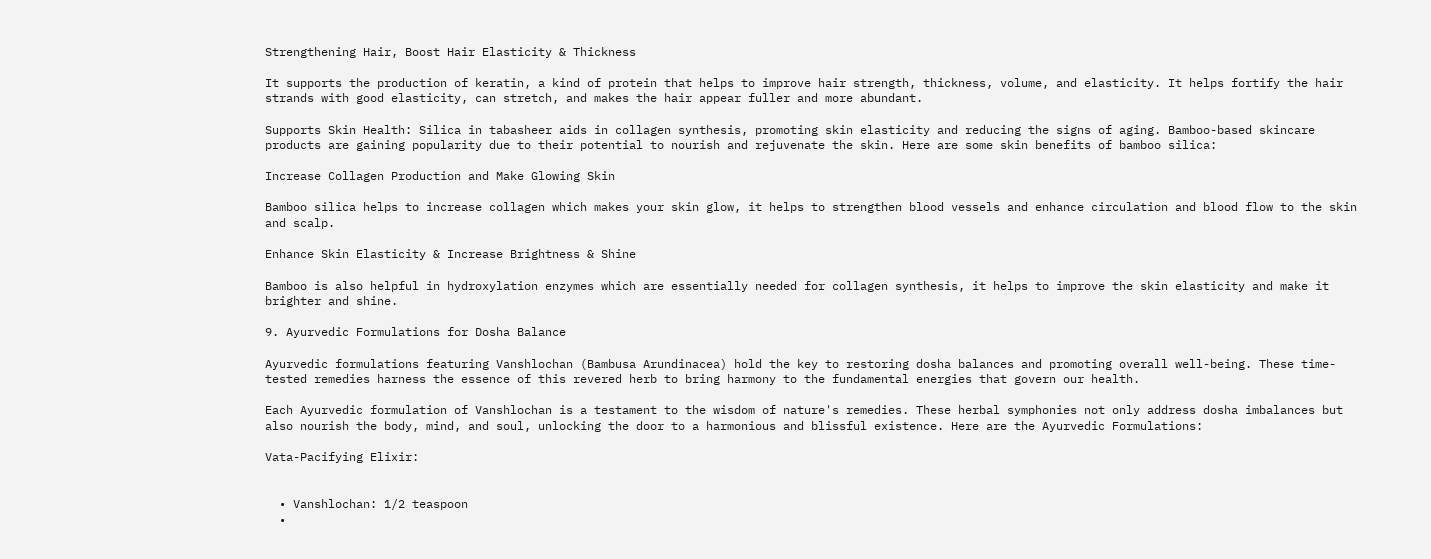Strengthening Hair, Boost Hair Elasticity & Thickness

It supports the production of keratin, a kind of protein that helps to improve hair strength, thickness, volume, and elasticity. It helps fortify the hair strands with good elasticity, can stretch, and makes the hair appear fuller and more abundant.

Supports Skin Health: Silica in tabasheer aids in collagen synthesis, promoting skin elasticity and reducing the signs of aging. Bamboo-based skincare products are gaining popularity due to their potential to nourish and rejuvenate the skin. Here are some skin benefits of bamboo silica:

Increase Collagen Production and Make Glowing Skin

Bamboo silica helps to increase collagen which makes your skin glow, it helps to strengthen blood vessels and enhance circulation and blood flow to the skin and scalp.

Enhance Skin Elasticity & Increase Brightness & Shine

Bamboo is also helpful in hydroxylation enzymes which are essentially needed for collagen synthesis, it helps to improve the skin elasticity and make it brighter and shine.

9. Ayurvedic Formulations for Dosha Balance

Ayurvedic formulations featuring Vanshlochan (Bambusa Arundinacea) hold the key to restoring dosha balances and promoting overall well-being. These time-tested remedies harness the essence of this revered herb to bring harmony to the fundamental energies that govern our health.

Each Ayurvedic formulation of Vanshlochan is a testament to the wisdom of nature's remedies. These herbal symphonies not only address dosha imbalances but also nourish the body, mind, and soul, unlocking the door to a harmonious and blissful existence. Here are the Ayurvedic Formulations:

Vata-Pacifying Elixir:


  • Vanshlochan: 1/2 teaspoon
  •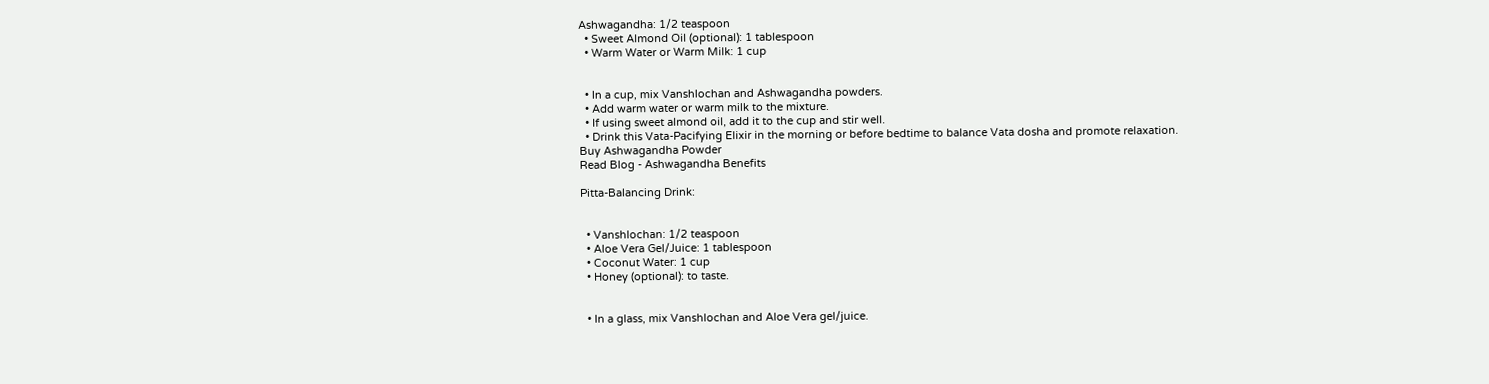Ashwagandha: 1/2 teaspoon
  • Sweet Almond Oil (optional): 1 tablespoon
  • Warm Water or Warm Milk: 1 cup


  • In a cup, mix Vanshlochan and Ashwagandha powders.
  • Add warm water or warm milk to the mixture.
  • If using sweet almond oil, add it to the cup and stir well.
  • Drink this Vata-Pacifying Elixir in the morning or before bedtime to balance Vata dosha and promote relaxation.
Buy Ashwagandha Powder
Read Blog - Ashwagandha Benefits

Pitta-Balancing Drink:


  • Vanshlochan: 1/2 teaspoon
  • Aloe Vera Gel/Juice: 1 tablespoon
  • Coconut Water: 1 cup
  • Honey (optional): to taste.


  • In a glass, mix Vanshlochan and Aloe Vera gel/juice.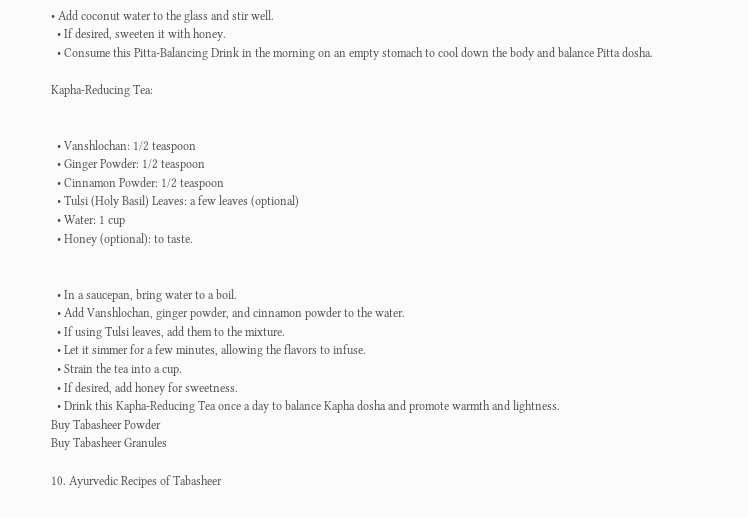• Add coconut water to the glass and stir well.
  • If desired, sweeten it with honey.
  • Consume this Pitta-Balancing Drink in the morning on an empty stomach to cool down the body and balance Pitta dosha.

Kapha-Reducing Tea:


  • Vanshlochan: 1/2 teaspoon
  • Ginger Powder: 1/2 teaspoon
  • Cinnamon Powder: 1/2 teaspoon
  • Tulsi (Holy Basil) Leaves: a few leaves (optional)
  • Water: 1 cup
  • Honey (optional): to taste.


  • In a saucepan, bring water to a boil.
  • Add Vanshlochan, ginger powder, and cinnamon powder to the water.
  • If using Tulsi leaves, add them to the mixture.
  • Let it simmer for a few minutes, allowing the flavors to infuse.
  • Strain the tea into a cup.
  • If desired, add honey for sweetness.
  • Drink this Kapha-Reducing Tea once a day to balance Kapha dosha and promote warmth and lightness.
Buy Tabasheer Powder
Buy Tabasheer Granules

10. Ayurvedic Recipes of Tabasheer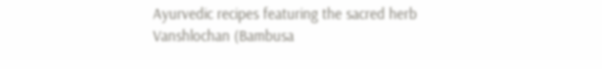Ayurvedic recipes featuring the sacred herb Vanshlochan (Bambusa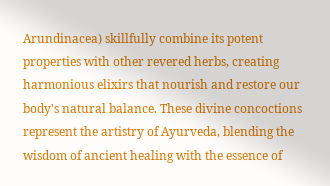Arundinacea) skillfully combine its potent properties with other revered herbs, creating harmonious elixirs that nourish and restore our body's natural balance. These divine concoctions represent the artistry of Ayurveda, blending the wisdom of ancient healing with the essence of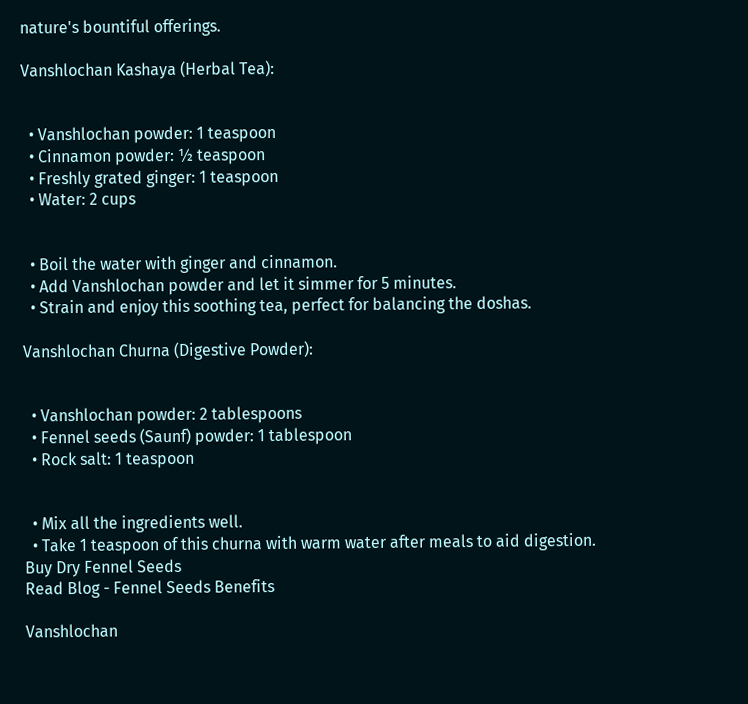nature's bountiful offerings.

Vanshlochan Kashaya (Herbal Tea):


  • Vanshlochan powder: 1 teaspoon
  • Cinnamon powder: ½ teaspoon
  • Freshly grated ginger: 1 teaspoon
  • Water: 2 cups


  • Boil the water with ginger and cinnamon.
  • Add Vanshlochan powder and let it simmer for 5 minutes.
  • Strain and enjoy this soothing tea, perfect for balancing the doshas.

Vanshlochan Churna (Digestive Powder):


  • Vanshlochan powder: 2 tablespoons
  • Fennel seeds (Saunf) powder: 1 tablespoon
  • Rock salt: 1 teaspoon


  • Mix all the ingredients well.
  • Take 1 teaspoon of this churna with warm water after meals to aid digestion.
Buy Dry Fennel Seeds
Read Blog - Fennel Seeds Benefits

Vanshlochan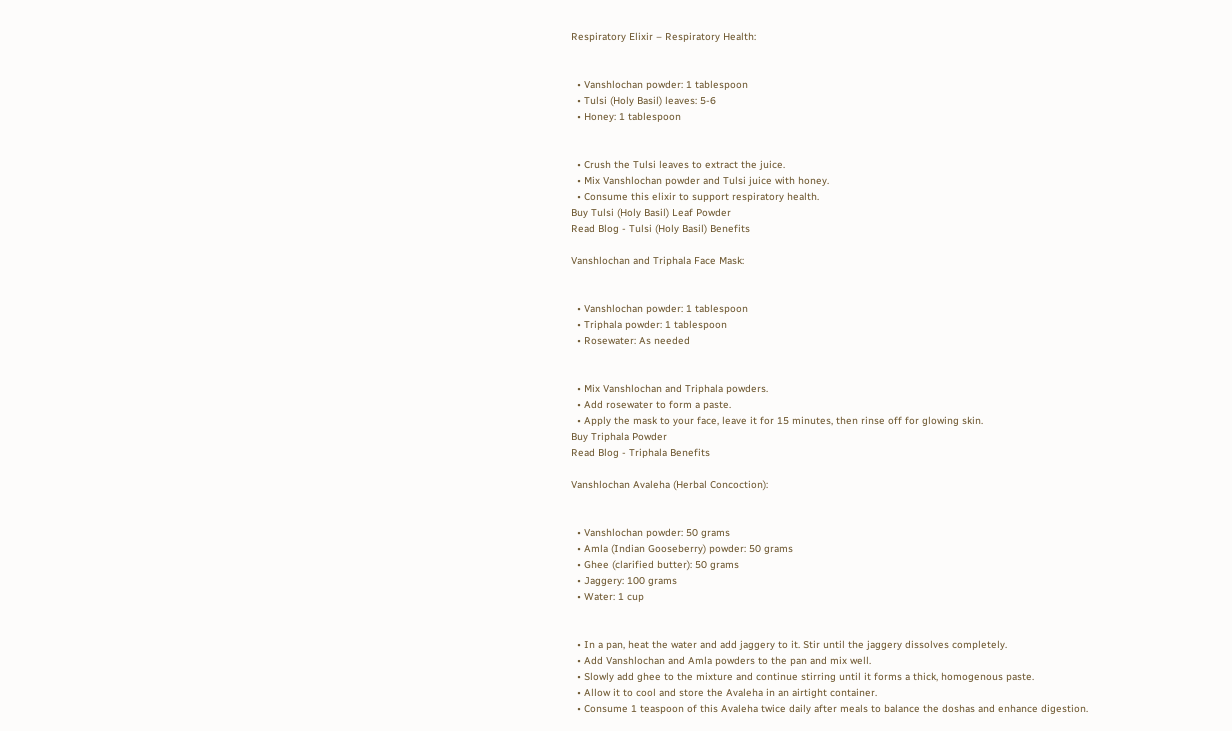Respiratory Elixir – Respiratory Health:


  • Vanshlochan powder: 1 tablespoon
  • Tulsi (Holy Basil) leaves: 5-6
  • Honey: 1 tablespoon


  • Crush the Tulsi leaves to extract the juice.
  • Mix Vanshlochan powder and Tulsi juice with honey.
  • Consume this elixir to support respiratory health.
Buy Tulsi (Holy Basil) Leaf Powder
Read Blog - Tulsi (Holy Basil) Benefits

Vanshlochan and Triphala Face Mask:


  • Vanshlochan powder: 1 tablespoon
  • Triphala powder: 1 tablespoon
  • Rosewater: As needed


  • Mix Vanshlochan and Triphala powders.
  • Add rosewater to form a paste.
  • Apply the mask to your face, leave it for 15 minutes, then rinse off for glowing skin.
Buy Triphala Powder
Read Blog - Triphala Benefits

Vanshlochan Avaleha (Herbal Concoction):


  • Vanshlochan powder: 50 grams
  • Amla (Indian Gooseberry) powder: 50 grams
  • Ghee (clarified butter): 50 grams
  • Jaggery: 100 grams
  • Water: 1 cup


  • In a pan, heat the water and add jaggery to it. Stir until the jaggery dissolves completely.
  • Add Vanshlochan and Amla powders to the pan and mix well.
  • Slowly add ghee to the mixture and continue stirring until it forms a thick, homogenous paste.
  • Allow it to cool and store the Avaleha in an airtight container.
  • Consume 1 teaspoon of this Avaleha twice daily after meals to balance the doshas and enhance digestion.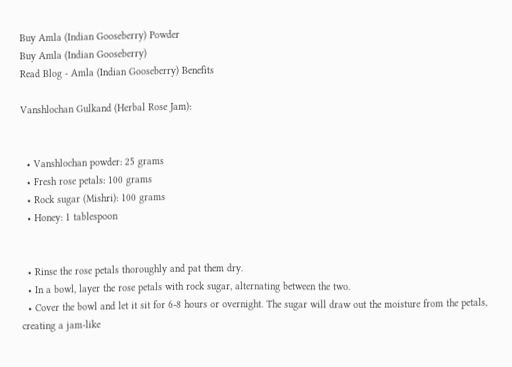Buy Amla (Indian Gooseberry) Powder
Buy Amla (Indian Gooseberry)
Read Blog - Amla (Indian Gooseberry) Benefits

Vanshlochan Gulkand (Herbal Rose Jam):


  • Vanshlochan powder: 25 grams
  • Fresh rose petals: 100 grams
  • Rock sugar (Mishri): 100 grams
  • Honey: 1 tablespoon


  • Rinse the rose petals thoroughly and pat them dry.
  • In a bowl, layer the rose petals with rock sugar, alternating between the two.
  • Cover the bowl and let it sit for 6-8 hours or overnight. The sugar will draw out the moisture from the petals, creating a jam-like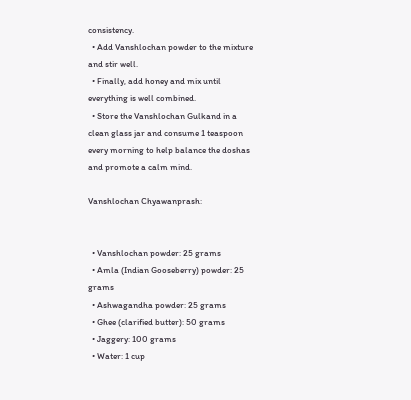consistency.
  • Add Vanshlochan powder to the mixture and stir well.
  • Finally, add honey and mix until everything is well combined.
  • Store the Vanshlochan Gulkand in a clean glass jar and consume 1 teaspoon every morning to help balance the doshas and promote a calm mind.

Vanshlochan Chyawanprash:


  • Vanshlochan powder: 25 grams
  • Amla (Indian Gooseberry) powder: 25 grams
  • Ashwagandha powder: 25 grams
  • Ghee (clarified butter): 50 grams
  • Jaggery: 100 grams
  • Water: 1 cup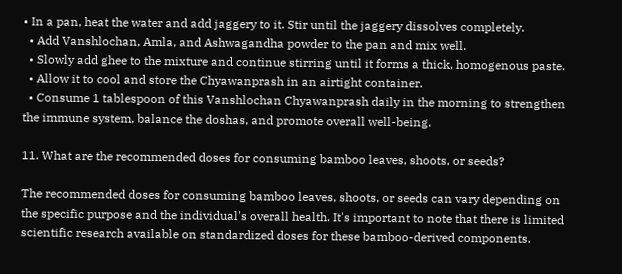• In a pan, heat the water and add jaggery to it. Stir until the jaggery dissolves completely.
  • Add Vanshlochan, Amla, and Ashwagandha powder to the pan and mix well.
  • Slowly add ghee to the mixture and continue stirring until it forms a thick, homogenous paste.
  • Allow it to cool and store the Chyawanprash in an airtight container.
  • Consume 1 tablespoon of this Vanshlochan Chyawanprash daily in the morning to strengthen the immune system, balance the doshas, and promote overall well-being.

11. What are the recommended doses for consuming bamboo leaves, shoots, or seeds?

The recommended doses for consuming bamboo leaves, shoots, or seeds can vary depending on the specific purpose and the individual's overall health. It's important to note that there is limited scientific research available on standardized doses for these bamboo-derived components.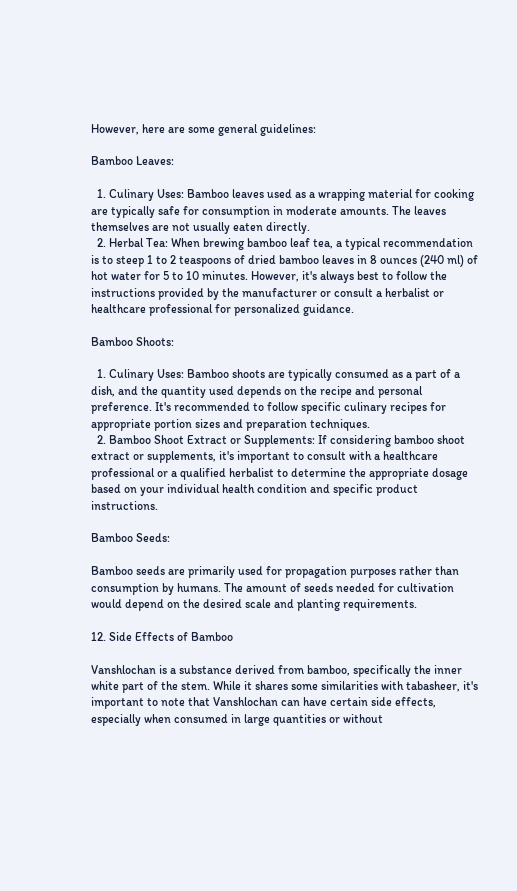However, here are some general guidelines:

Bamboo Leaves:

  1. Culinary Uses: Bamboo leaves used as a wrapping material for cooking are typically safe for consumption in moderate amounts. The leaves themselves are not usually eaten directly.
  2. Herbal Tea: When brewing bamboo leaf tea, a typical recommendation is to steep 1 to 2 teaspoons of dried bamboo leaves in 8 ounces (240 ml) of hot water for 5 to 10 minutes. However, it's always best to follow the instructions provided by the manufacturer or consult a herbalist or healthcare professional for personalized guidance.

Bamboo Shoots:

  1. Culinary Uses: Bamboo shoots are typically consumed as a part of a dish, and the quantity used depends on the recipe and personal preference. It's recommended to follow specific culinary recipes for appropriate portion sizes and preparation techniques.
  2. Bamboo Shoot Extract or Supplements: If considering bamboo shoot extract or supplements, it's important to consult with a healthcare professional or a qualified herbalist to determine the appropriate dosage based on your individual health condition and specific product instructions.

Bamboo Seeds:

Bamboo seeds are primarily used for propagation purposes rather than consumption by humans. The amount of seeds needed for cultivation would depend on the desired scale and planting requirements.

12. Side Effects of Bamboo

Vanshlochan is a substance derived from bamboo, specifically the inner white part of the stem. While it shares some similarities with tabasheer, it's important to note that Vanshlochan can have certain side effects, especially when consumed in large quantities or without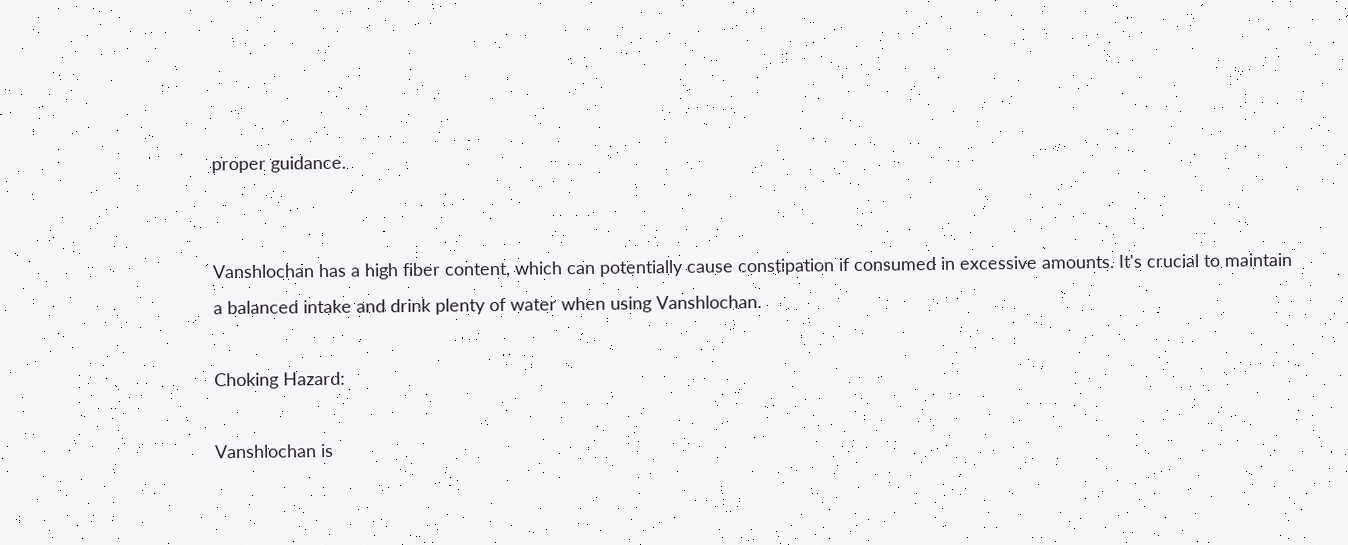proper guidance.


Vanshlochan has a high fiber content, which can potentially cause constipation if consumed in excessive amounts. It's crucial to maintain a balanced intake and drink plenty of water when using Vanshlochan.

Choking Hazard:

Vanshlochan is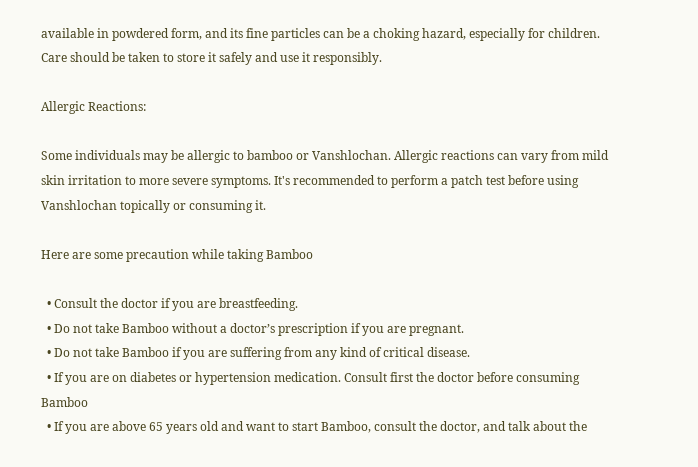available in powdered form, and its fine particles can be a choking hazard, especially for children. Care should be taken to store it safely and use it responsibly.

Allergic Reactions:

Some individuals may be allergic to bamboo or Vanshlochan. Allergic reactions can vary from mild skin irritation to more severe symptoms. It's recommended to perform a patch test before using Vanshlochan topically or consuming it.

Here are some precaution while taking Bamboo

  • Consult the doctor if you are breastfeeding.
  • Do not take Bamboo without a doctor’s prescription if you are pregnant.
  • Do not take Bamboo if you are suffering from any kind of critical disease.
  • If you are on diabetes or hypertension medication. Consult first the doctor before consuming Bamboo
  • If you are above 65 years old and want to start Bamboo, consult the doctor, and talk about the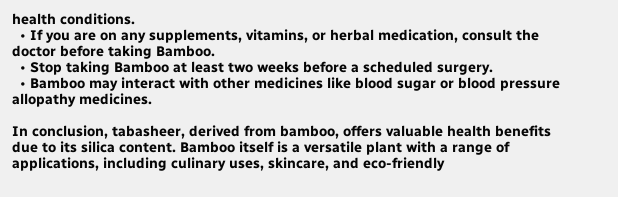health conditions.
  • If you are on any supplements, vitamins, or herbal medication, consult the doctor before taking Bamboo.
  • Stop taking Bamboo at least two weeks before a scheduled surgery.
  • Bamboo may interact with other medicines like blood sugar or blood pressure allopathy medicines.

In conclusion, tabasheer, derived from bamboo, offers valuable health benefits due to its silica content. Bamboo itself is a versatile plant with a range of applications, including culinary uses, skincare, and eco-friendly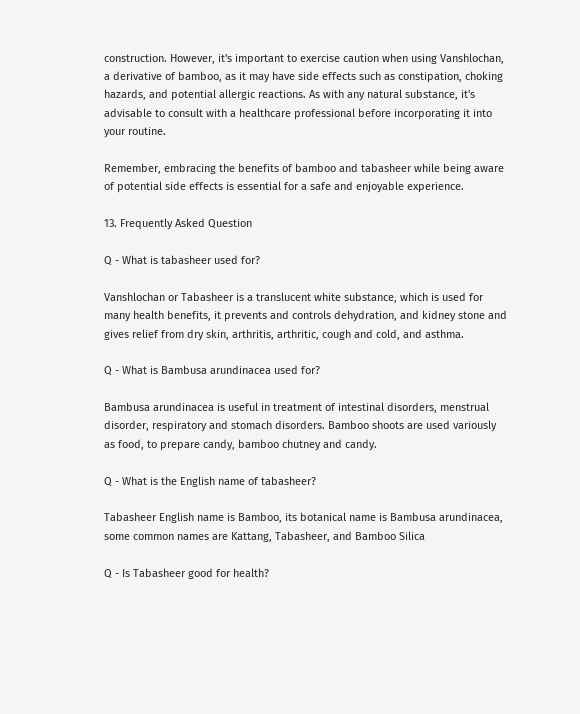construction. However, it's important to exercise caution when using Vanshlochan, a derivative of bamboo, as it may have side effects such as constipation, choking hazards, and potential allergic reactions. As with any natural substance, it's advisable to consult with a healthcare professional before incorporating it into your routine.

Remember, embracing the benefits of bamboo and tabasheer while being aware of potential side effects is essential for a safe and enjoyable experience.

13. Frequently Asked Question

Q - What is tabasheer used for?

Vanshlochan or Tabasheer is a translucent white substance, which is used for many health benefits, it prevents and controls dehydration, and kidney stone and gives relief from dry skin, arthritis, arthritic, cough and cold, and asthma.

Q - What is Bambusa arundinacea used for?

Bambusa arundinacea is useful in treatment of intestinal disorders, menstrual disorder, respiratory and stomach disorders. Bamboo shoots are used variously as food, to prepare candy, bamboo chutney and candy.

Q - What is the English name of tabasheer?

Tabasheer English name is Bamboo, its botanical name is Bambusa arundinacea, some common names are Kattang, Tabasheer, and Bamboo Silica

Q - Is Tabasheer good for health?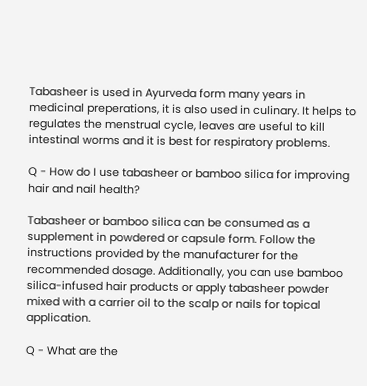Tabasheer is used in Ayurveda form many years in medicinal preperations, it is also used in culinary. It helps to regulates the menstrual cycle, leaves are useful to kill intestinal worms and it is best for respiratory problems.

Q - How do I use tabasheer or bamboo silica for improving hair and nail health?

Tabasheer or bamboo silica can be consumed as a supplement in powdered or capsule form. Follow the instructions provided by the manufacturer for the recommended dosage. Additionally, you can use bamboo silica-infused hair products or apply tabasheer powder mixed with a carrier oil to the scalp or nails for topical application.

Q - What are the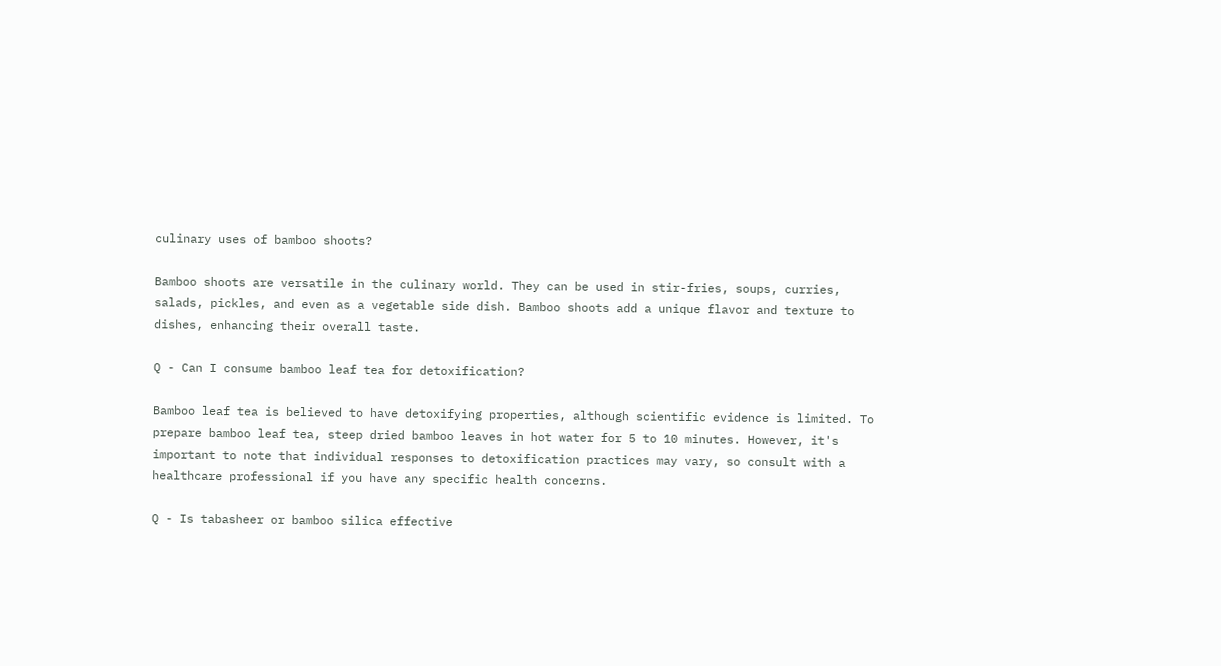culinary uses of bamboo shoots?

Bamboo shoots are versatile in the culinary world. They can be used in stir-fries, soups, curries, salads, pickles, and even as a vegetable side dish. Bamboo shoots add a unique flavor and texture to dishes, enhancing their overall taste.

Q - Can I consume bamboo leaf tea for detoxification?

Bamboo leaf tea is believed to have detoxifying properties, although scientific evidence is limited. To prepare bamboo leaf tea, steep dried bamboo leaves in hot water for 5 to 10 minutes. However, it's important to note that individual responses to detoxification practices may vary, so consult with a healthcare professional if you have any specific health concerns.

Q - Is tabasheer or bamboo silica effective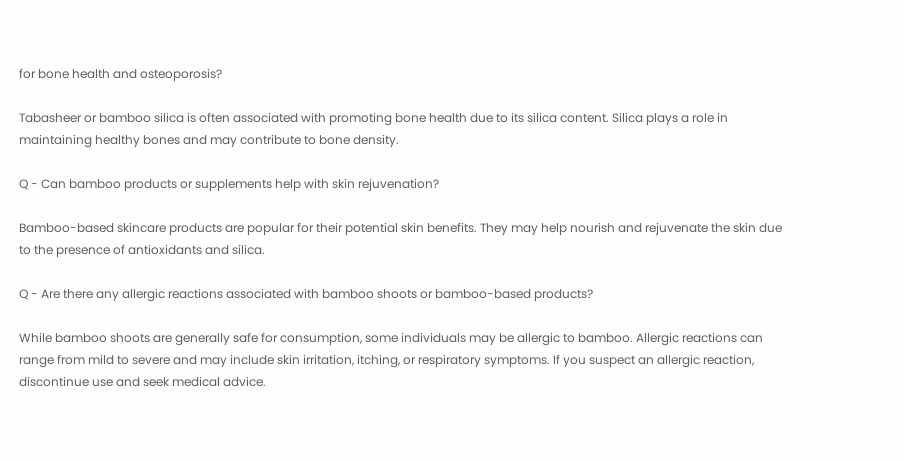for bone health and osteoporosis?

Tabasheer or bamboo silica is often associated with promoting bone health due to its silica content. Silica plays a role in maintaining healthy bones and may contribute to bone density.

Q - Can bamboo products or supplements help with skin rejuvenation?

Bamboo-based skincare products are popular for their potential skin benefits. They may help nourish and rejuvenate the skin due to the presence of antioxidants and silica.

Q - Are there any allergic reactions associated with bamboo shoots or bamboo-based products?

While bamboo shoots are generally safe for consumption, some individuals may be allergic to bamboo. Allergic reactions can range from mild to severe and may include skin irritation, itching, or respiratory symptoms. If you suspect an allergic reaction, discontinue use and seek medical advice.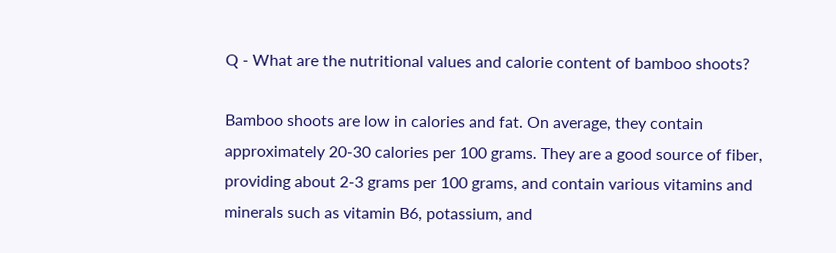Q - What are the nutritional values and calorie content of bamboo shoots?

Bamboo shoots are low in calories and fat. On average, they contain approximately 20-30 calories per 100 grams. They are a good source of fiber, providing about 2-3 grams per 100 grams, and contain various vitamins and minerals such as vitamin B6, potassium, and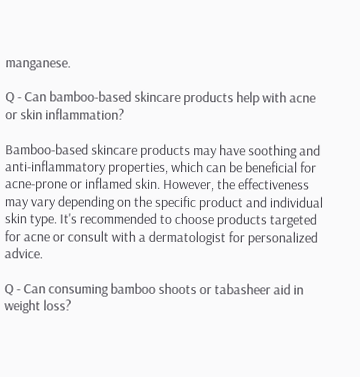manganese.

Q - Can bamboo-based skincare products help with acne or skin inflammation?

Bamboo-based skincare products may have soothing and anti-inflammatory properties, which can be beneficial for acne-prone or inflamed skin. However, the effectiveness may vary depending on the specific product and individual skin type. It's recommended to choose products targeted for acne or consult with a dermatologist for personalized advice.

Q - Can consuming bamboo shoots or tabasheer aid in weight loss?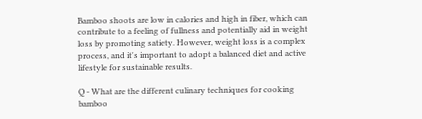Bamboo shoots are low in calories and high in fiber, which can contribute to a feeling of fullness and potentially aid in weight loss by promoting satiety. However, weight loss is a complex process, and it's important to adopt a balanced diet and active lifestyle for sustainable results.

Q - What are the different culinary techniques for cooking bamboo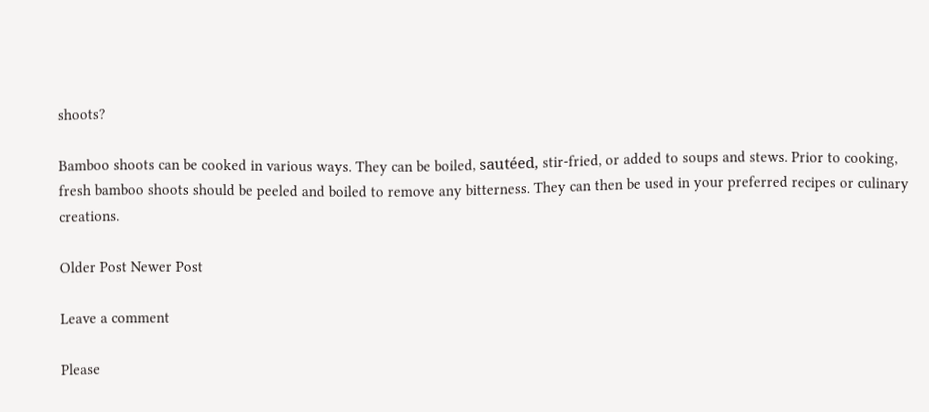shoots?

Bamboo shoots can be cooked in various ways. They can be boiled, sautéed, stir-fried, or added to soups and stews. Prior to cooking, fresh bamboo shoots should be peeled and boiled to remove any bitterness. They can then be used in your preferred recipes or culinary creations.

Older Post Newer Post

Leave a comment

Please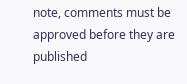note, comments must be approved before they are published